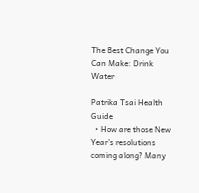The Best Change You Can Make: Drink Water

Patrika Tsai Health Guide
  • How are those New Year’s resolutions coming along? Many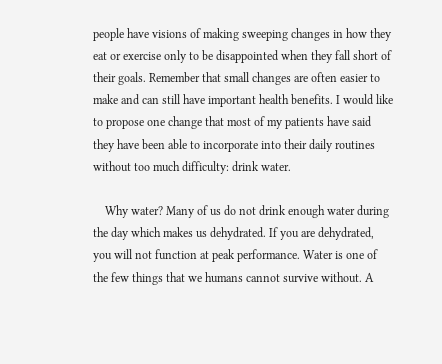people have visions of making sweeping changes in how they eat or exercise only to be disappointed when they fall short of their goals. Remember that small changes are often easier to make and can still have important health benefits. I would like to propose one change that most of my patients have said they have been able to incorporate into their daily routines without too much difficulty: drink water.

    Why water? Many of us do not drink enough water during the day which makes us dehydrated. If you are dehydrated, you will not function at peak performance. Water is one of the few things that we humans cannot survive without. A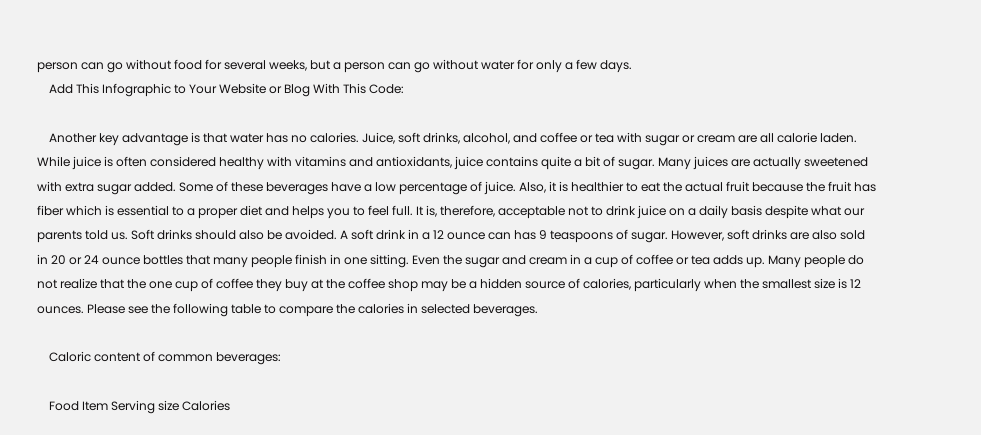person can go without food for several weeks, but a person can go without water for only a few days.
    Add This Infographic to Your Website or Blog With This Code:

    Another key advantage is that water has no calories. Juice, soft drinks, alcohol, and coffee or tea with sugar or cream are all calorie laden. While juice is often considered healthy with vitamins and antioxidants, juice contains quite a bit of sugar. Many juices are actually sweetened with extra sugar added. Some of these beverages have a low percentage of juice. Also, it is healthier to eat the actual fruit because the fruit has fiber which is essential to a proper diet and helps you to feel full. It is, therefore, acceptable not to drink juice on a daily basis despite what our parents told us. Soft drinks should also be avoided. A soft drink in a 12 ounce can has 9 teaspoons of sugar. However, soft drinks are also sold in 20 or 24 ounce bottles that many people finish in one sitting. Even the sugar and cream in a cup of coffee or tea adds up. Many people do not realize that the one cup of coffee they buy at the coffee shop may be a hidden source of calories, particularly when the smallest size is 12 ounces. Please see the following table to compare the calories in selected beverages.

    Caloric content of common beverages:

    Food Item Serving size Calories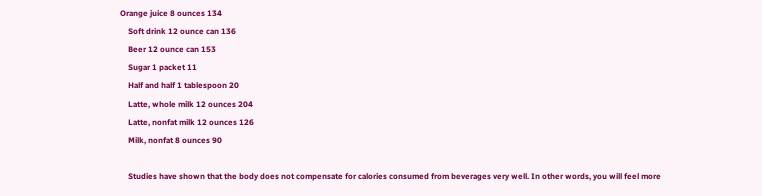Orange juice 8 ounces 134
    Soft drink 12 ounce can 136
    Beer 12 ounce can 153
    Sugar 1 packet 11
    Half and half 1 tablespoon 20
    Latte, whole milk 12 ounces 204
    Latte, nonfat milk 12 ounces 126
    Milk, nonfat 8 ounces 90

    Studies have shown that the body does not compensate for calories consumed from beverages very well. In other words, you will feel more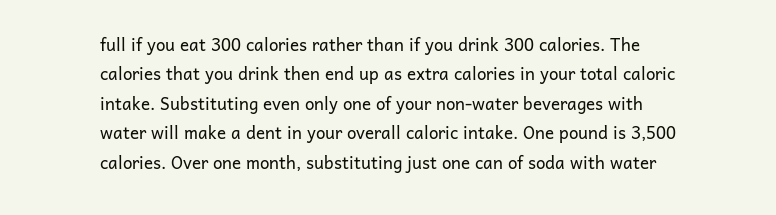full if you eat 300 calories rather than if you drink 300 calories. The calories that you drink then end up as extra calories in your total caloric intake. Substituting even only one of your non-water beverages with water will make a dent in your overall caloric intake. One pound is 3,500 calories. Over one month, substituting just one can of soda with water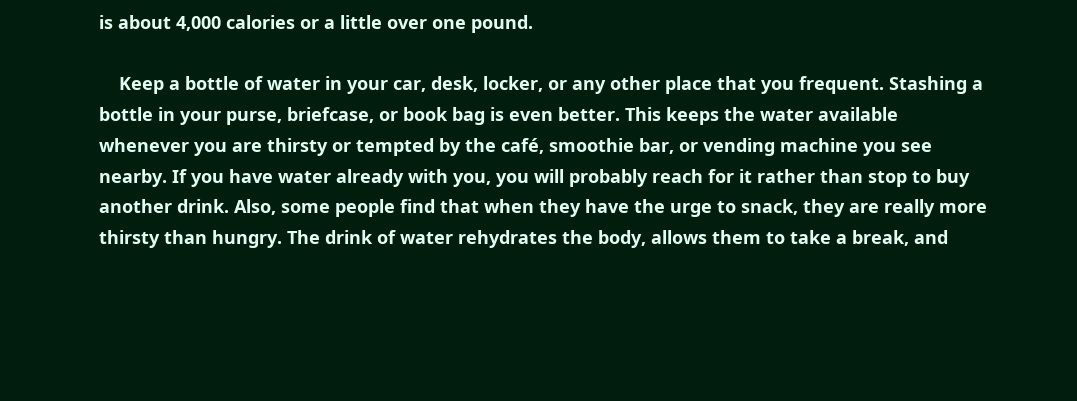is about 4,000 calories or a little over one pound.

    Keep a bottle of water in your car, desk, locker, or any other place that you frequent. Stashing a bottle in your purse, briefcase, or book bag is even better. This keeps the water available whenever you are thirsty or tempted by the café, smoothie bar, or vending machine you see nearby. If you have water already with you, you will probably reach for it rather than stop to buy another drink. Also, some people find that when they have the urge to snack, they are really more thirsty than hungry. The drink of water rehydrates the body, allows them to take a break, and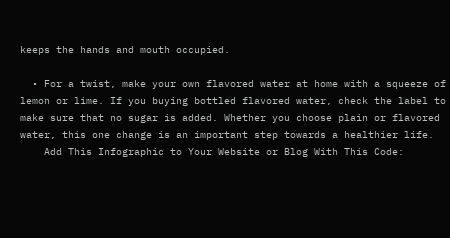keeps the hands and mouth occupied.

  • For a twist, make your own flavored water at home with a squeeze of lemon or lime. If you buying bottled flavored water, check the label to make sure that no sugar is added. Whether you choose plain or flavored water, this one change is an important step towards a healthier life.
    Add This Infographic to Your Website or Blog With This Code: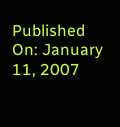Published On: January 11, 2007